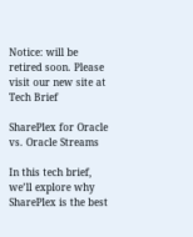Notice: will be retired soon. Please visit our new site at
Tech Brief

SharePlex for Oracle vs. Oracle Streams

In this tech brief, we’ll explore why SharePlex is the best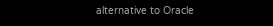alternative to Oracle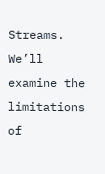Streams. We’ll examine the limitations of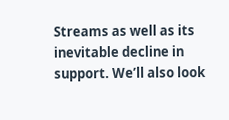Streams as well as its inevitable decline in support. We’ll also look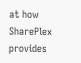at how SharePlex provides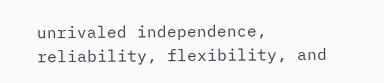unrivaled independence, reliability, flexibility, and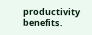productivity benefits.